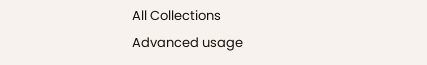All Collections
Advanced usage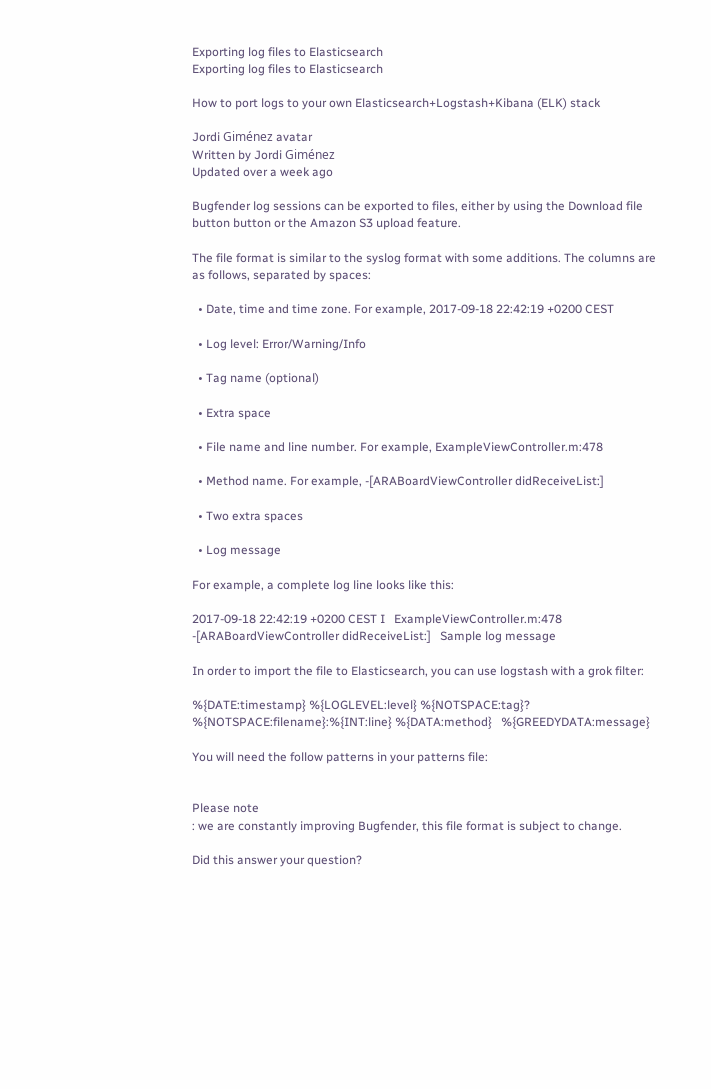Exporting log files to Elasticsearch
Exporting log files to Elasticsearch

How to port logs to your own Elasticsearch+Logstash+Kibana (ELK) stack

Jordi Giménez avatar
Written by Jordi Giménez
Updated over a week ago

Bugfender log sessions can be exported to files, either by using the Download file button button or the Amazon S3 upload feature.

The file format is similar to the syslog format with some additions. The columns are as follows, separated by spaces:

  • Date, time and time zone. For example, 2017-09-18 22:42:19 +0200 CEST

  • Log level: Error/Warning/Info

  • Tag name (optional)

  • Extra space

  • File name and line number. For example, ExampleViewController.m:478

  • Method name. For example, -[ARABoardViewController didReceiveList:]

  • Two extra spaces

  • Log message

For example, a complete log line looks like this:

2017-09-18 22:42:19 +0200 CEST I   ExampleViewController.m:478 -[ARABoardViewController didReceiveList:]   Sample log message

In order to import the file to Elasticsearch, you can use logstash with a grok filter:

%{DATE:timestamp} %{LOGLEVEL:level} %{NOTSPACE:tag}?  %{NOTSPACE:filename}:%{INT:line} %{DATA:method}   %{GREEDYDATA:message}

You will need the follow patterns in your patterns file:


Please note
: we are constantly improving Bugfender, this file format is subject to change.

Did this answer your question?